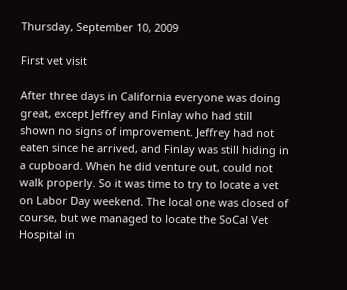Thursday, September 10, 2009

First vet visit

After three days in California everyone was doing great, except Jeffrey and Finlay who had still shown no signs of improvement. Jeffrey had not eaten since he arrived, and Finlay was still hiding in a cupboard. When he did venture out, could not walk properly. So it was time to try to locate a vet on Labor Day weekend. The local one was closed of course, but we managed to locate the SoCal Vet Hospital in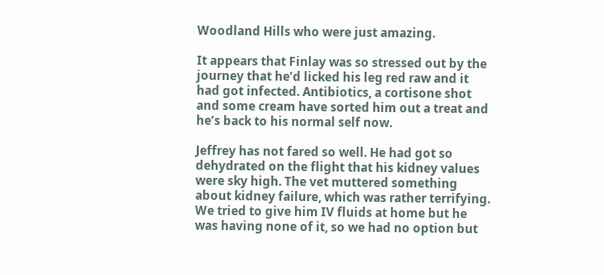Woodland Hills who were just amazing.

It appears that Finlay was so stressed out by the journey that he’d licked his leg red raw and it had got infected. Antibiotics, a cortisone shot and some cream have sorted him out a treat and he’s back to his normal self now.

Jeffrey has not fared so well. He had got so dehydrated on the flight that his kidney values were sky high. The vet muttered something about kidney failure, which was rather terrifying. We tried to give him IV fluids at home but he was having none of it, so we had no option but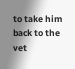to take him back to the vet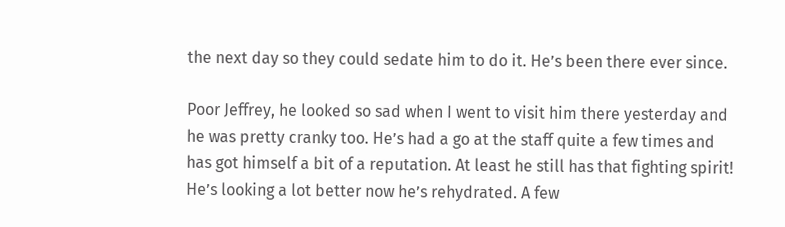the next day so they could sedate him to do it. He’s been there ever since.

Poor Jeffrey, he looked so sad when I went to visit him there yesterday and he was pretty cranky too. He’s had a go at the staff quite a few times and has got himself a bit of a reputation. At least he still has that fighting spirit! He’s looking a lot better now he’s rehydrated. A few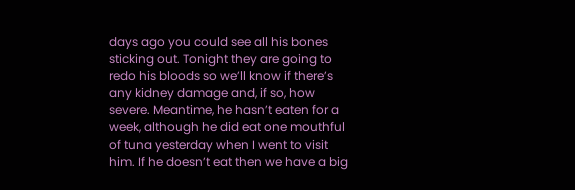days ago you could see all his bones sticking out. Tonight they are going to redo his bloods so we’ll know if there’s any kidney damage and, if so, how severe. Meantime, he hasn’t eaten for a week, although he did eat one mouthful of tuna yesterday when I went to visit him. If he doesn’t eat then we have a big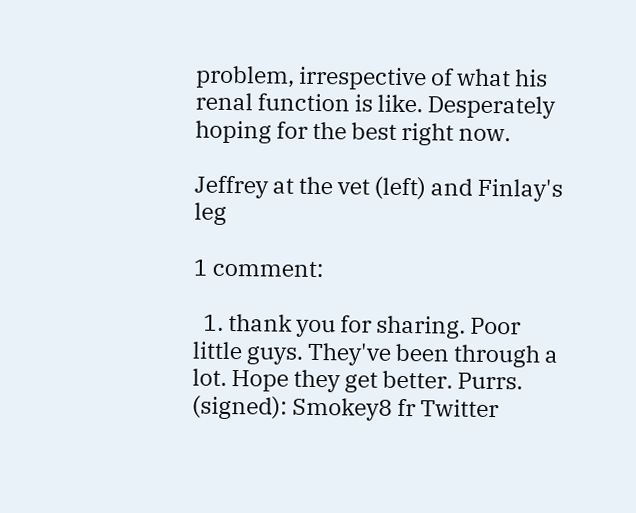problem, irrespective of what his renal function is like. Desperately hoping for the best right now.

Jeffrey at the vet (left) and Finlay's leg

1 comment:

  1. thank you for sharing. Poor little guys. They've been through a lot. Hope they get better. Purrs. (signed): Smokey8 fr Twitter